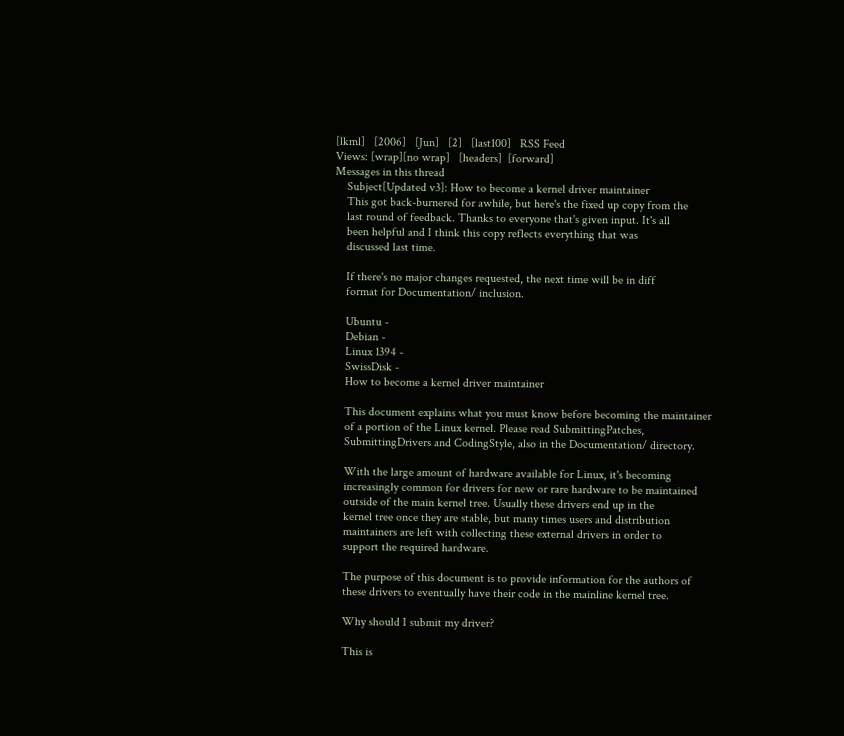[lkml]   [2006]   [Jun]   [2]   [last100]   RSS Feed
Views: [wrap][no wrap]   [headers]  [forward]
Messages in this thread
    Subject[Updated v3]: How to become a kernel driver maintainer
    This got back-burnered for awhile, but here's the fixed up copy from the
    last round of feedback. Thanks to everyone that's given input. It's all
    been helpful and I think this copy reflects everything that was
    discussed last time.

    If there's no major changes requested, the next time will be in diff
    format for Documentation/ inclusion.

    Ubuntu -
    Debian -
    Linux 1394 -
    SwissDisk -
    How to become a kernel driver maintainer

    This document explains what you must know before becoming the maintainer
    of a portion of the Linux kernel. Please read SubmittingPatches,
    SubmittingDrivers and CodingStyle, also in the Documentation/ directory.

    With the large amount of hardware available for Linux, it's becoming
    increasingly common for drivers for new or rare hardware to be maintained
    outside of the main kernel tree. Usually these drivers end up in the
    kernel tree once they are stable, but many times users and distribution
    maintainers are left with collecting these external drivers in order to
    support the required hardware.

    The purpose of this document is to provide information for the authors of
    these drivers to eventually have their code in the mainline kernel tree.

    Why should I submit my driver?

    This is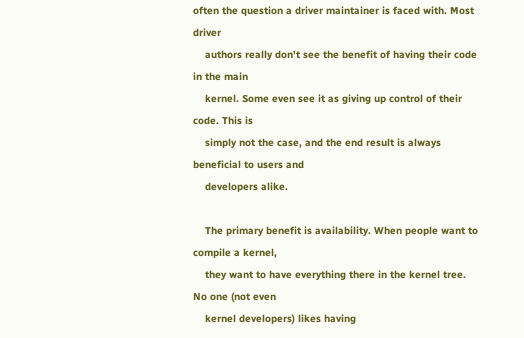often the question a driver maintainer is faced with. Most driver
    authors really don't see the benefit of having their code in the main
    kernel. Some even see it as giving up control of their code. This is
    simply not the case, and the end result is always beneficial to users and
    developers alike.

    The primary benefit is availability. When people want to compile a kernel,
    they want to have everything there in the kernel tree. No one (not even
    kernel developers) likes having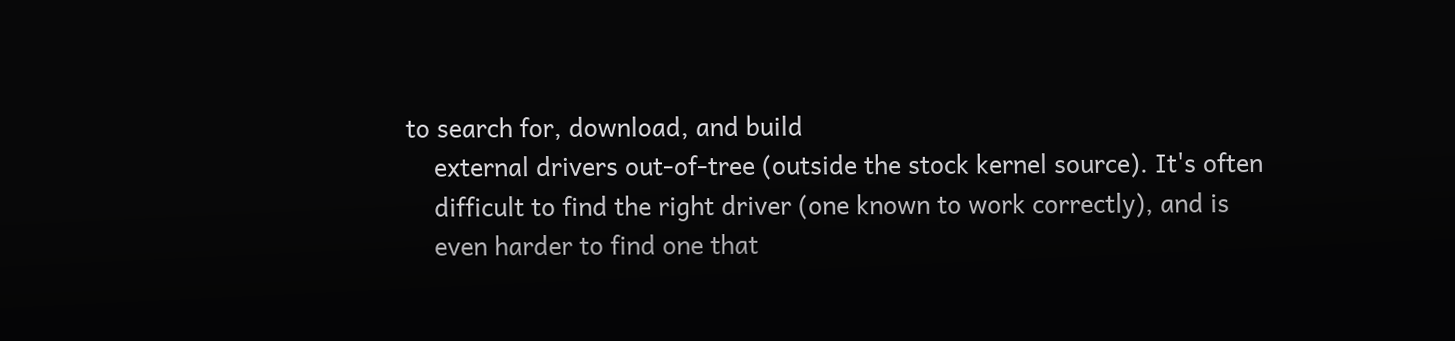to search for, download, and build
    external drivers out-of-tree (outside the stock kernel source). It's often
    difficult to find the right driver (one known to work correctly), and is
    even harder to find one that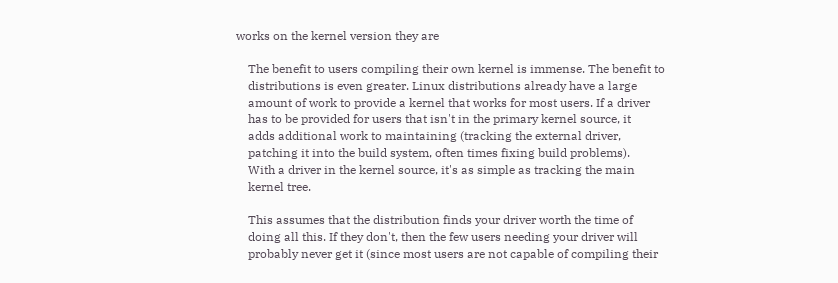works on the kernel version they are

    The benefit to users compiling their own kernel is immense. The benefit to
    distributions is even greater. Linux distributions already have a large
    amount of work to provide a kernel that works for most users. If a driver
    has to be provided for users that isn't in the primary kernel source, it
    adds additional work to maintaining (tracking the external driver,
    patching it into the build system, often times fixing build problems).
    With a driver in the kernel source, it's as simple as tracking the main
    kernel tree.

    This assumes that the distribution finds your driver worth the time of
    doing all this. If they don't, then the few users needing your driver will
    probably never get it (since most users are not capable of compiling their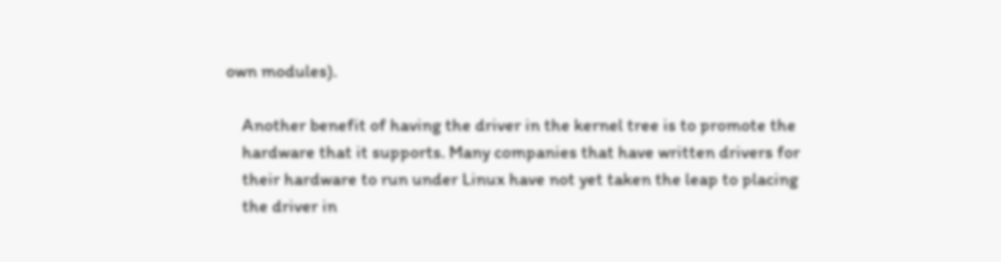own modules).

    Another benefit of having the driver in the kernel tree is to promote the
    hardware that it supports. Many companies that have written drivers for
    their hardware to run under Linux have not yet taken the leap to placing
    the driver in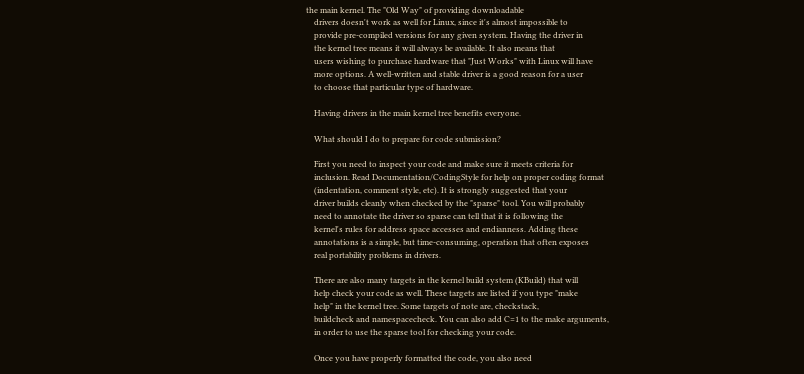the main kernel. The "Old Way" of providing downloadable
    drivers doesn't work as well for Linux, since it's almost impossible to
    provide pre-compiled versions for any given system. Having the driver in
    the kernel tree means it will always be available. It also means that
    users wishing to purchase hardware that "Just Works" with Linux will have
    more options. A well-written and stable driver is a good reason for a user
    to choose that particular type of hardware.

    Having drivers in the main kernel tree benefits everyone.

    What should I do to prepare for code submission?

    First you need to inspect your code and make sure it meets criteria for
    inclusion. Read Documentation/CodingStyle for help on proper coding format
    (indentation, comment style, etc). It is strongly suggested that your
    driver builds cleanly when checked by the "sparse" tool. You will probably
    need to annotate the driver so sparse can tell that it is following the
    kernel's rules for address space accesses and endianness. Adding these
    annotations is a simple, but time-consuming, operation that often exposes
    real portability problems in drivers.

    There are also many targets in the kernel build system (KBuild) that will
    help check your code as well. These targets are listed if you type "make
    help" in the kernel tree. Some targets of note are, checkstack,
    buildcheck and namespacecheck. You can also add C=1 to the make arguments,
    in order to use the sparse tool for checking your code.

    Once you have properly formatted the code, you also need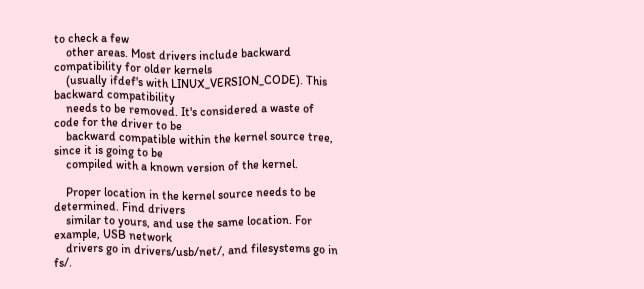to check a few
    other areas. Most drivers include backward compatibility for older kernels
    (usually ifdef's with LINUX_VERSION_CODE). This backward compatibility
    needs to be removed. It's considered a waste of code for the driver to be
    backward compatible within the kernel source tree, since it is going to be
    compiled with a known version of the kernel.

    Proper location in the kernel source needs to be determined. Find drivers
    similar to yours, and use the same location. For example, USB network
    drivers go in drivers/usb/net/, and filesystems go in fs/.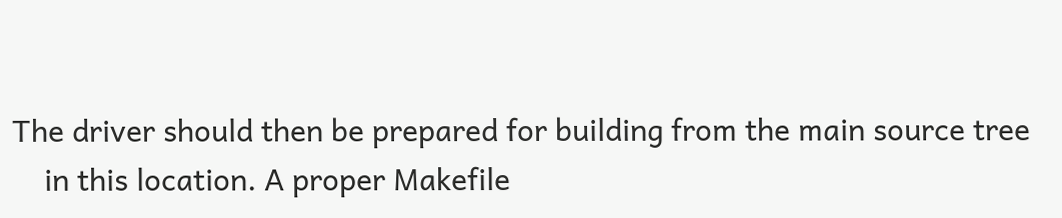The driver should then be prepared for building from the main source tree
    in this location. A proper Makefile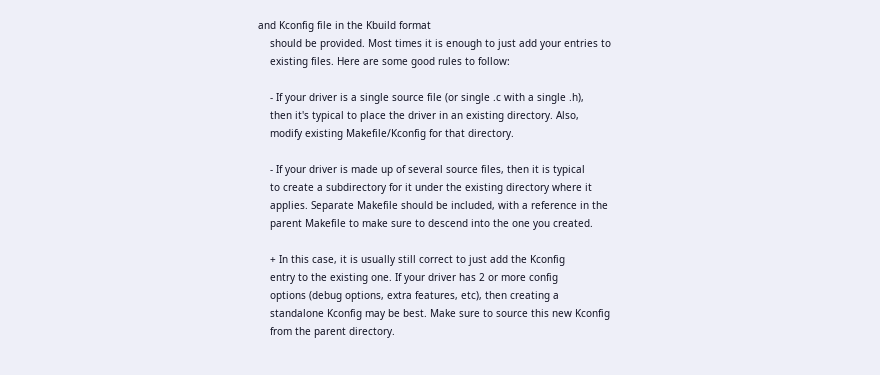and Kconfig file in the Kbuild format
    should be provided. Most times it is enough to just add your entries to
    existing files. Here are some good rules to follow:

    - If your driver is a single source file (or single .c with a single .h),
    then it's typical to place the driver in an existing directory. Also,
    modify existing Makefile/Kconfig for that directory.

    - If your driver is made up of several source files, then it is typical
    to create a subdirectory for it under the existing directory where it
    applies. Separate Makefile should be included, with a reference in the
    parent Makefile to make sure to descend into the one you created.

    + In this case, it is usually still correct to just add the Kconfig
    entry to the existing one. If your driver has 2 or more config
    options (debug options, extra features, etc), then creating a
    standalone Kconfig may be best. Make sure to source this new Kconfig
    from the parent directory.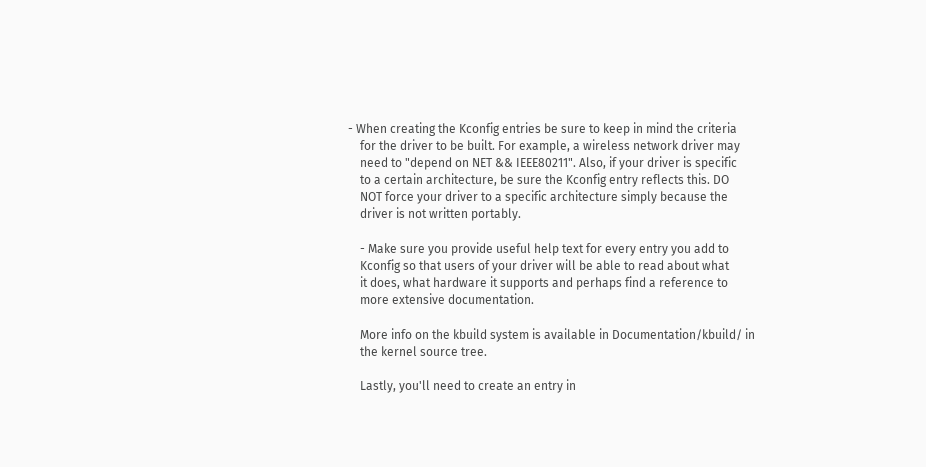- When creating the Kconfig entries be sure to keep in mind the criteria
    for the driver to be built. For example, a wireless network driver may
    need to "depend on NET && IEEE80211". Also, if your driver is specific
    to a certain architecture, be sure the Kconfig entry reflects this. DO
    NOT force your driver to a specific architecture simply because the
    driver is not written portably.

    - Make sure you provide useful help text for every entry you add to
    Kconfig so that users of your driver will be able to read about what
    it does, what hardware it supports and perhaps find a reference to
    more extensive documentation.

    More info on the kbuild system is available in Documentation/kbuild/ in
    the kernel source tree.

    Lastly, you'll need to create an entry in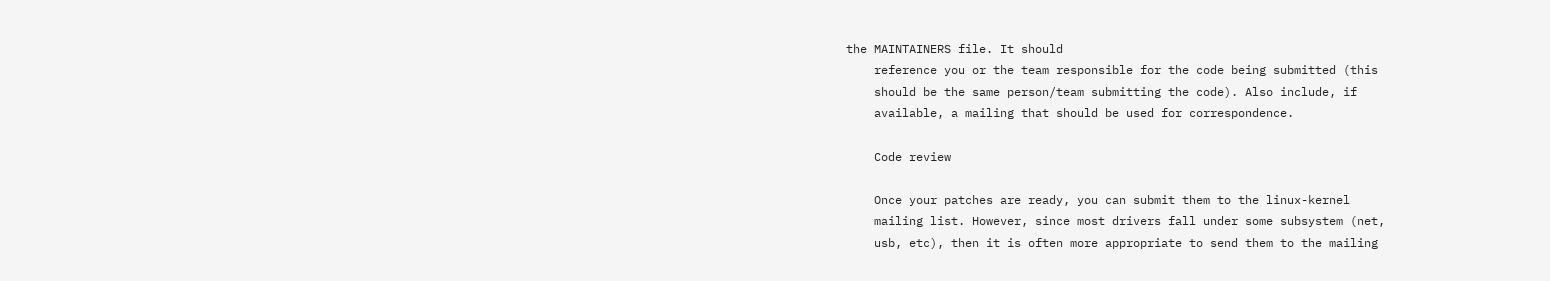the MAINTAINERS file. It should
    reference you or the team responsible for the code being submitted (this
    should be the same person/team submitting the code). Also include, if
    available, a mailing that should be used for correspondence.

    Code review

    Once your patches are ready, you can submit them to the linux-kernel
    mailing list. However, since most drivers fall under some subsystem (net,
    usb, etc), then it is often more appropriate to send them to the mailing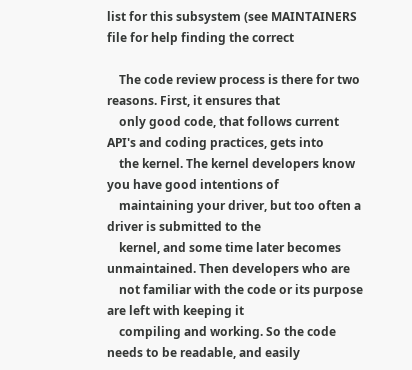list for this subsystem (see MAINTAINERS file for help finding the correct

    The code review process is there for two reasons. First, it ensures that
    only good code, that follows current API's and coding practices, gets into
    the kernel. The kernel developers know you have good intentions of
    maintaining your driver, but too often a driver is submitted to the
    kernel, and some time later becomes unmaintained. Then developers who are
    not familiar with the code or its purpose are left with keeping it
    compiling and working. So the code needs to be readable, and easily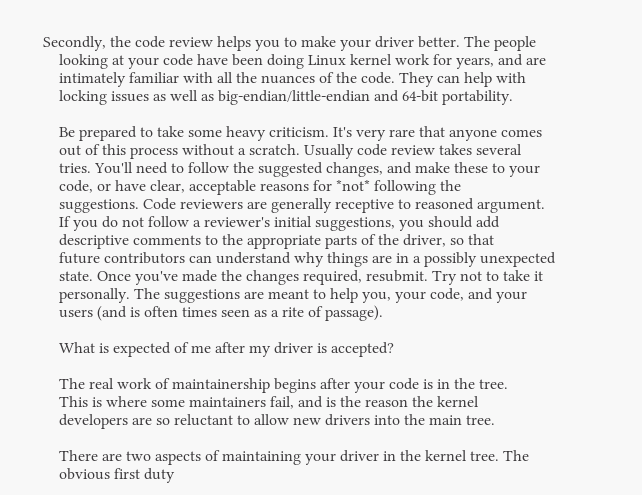Secondly, the code review helps you to make your driver better. The people
    looking at your code have been doing Linux kernel work for years, and are
    intimately familiar with all the nuances of the code. They can help with
    locking issues as well as big-endian/little-endian and 64-bit portability.

    Be prepared to take some heavy criticism. It's very rare that anyone comes
    out of this process without a scratch. Usually code review takes several
    tries. You'll need to follow the suggested changes, and make these to your
    code, or have clear, acceptable reasons for *not* following the
    suggestions. Code reviewers are generally receptive to reasoned argument.
    If you do not follow a reviewer's initial suggestions, you should add
    descriptive comments to the appropriate parts of the driver, so that
    future contributors can understand why things are in a possibly unexpected
    state. Once you've made the changes required, resubmit. Try not to take it
    personally. The suggestions are meant to help you, your code, and your
    users (and is often times seen as a rite of passage).

    What is expected of me after my driver is accepted?

    The real work of maintainership begins after your code is in the tree.
    This is where some maintainers fail, and is the reason the kernel
    developers are so reluctant to allow new drivers into the main tree.

    There are two aspects of maintaining your driver in the kernel tree. The
    obvious first duty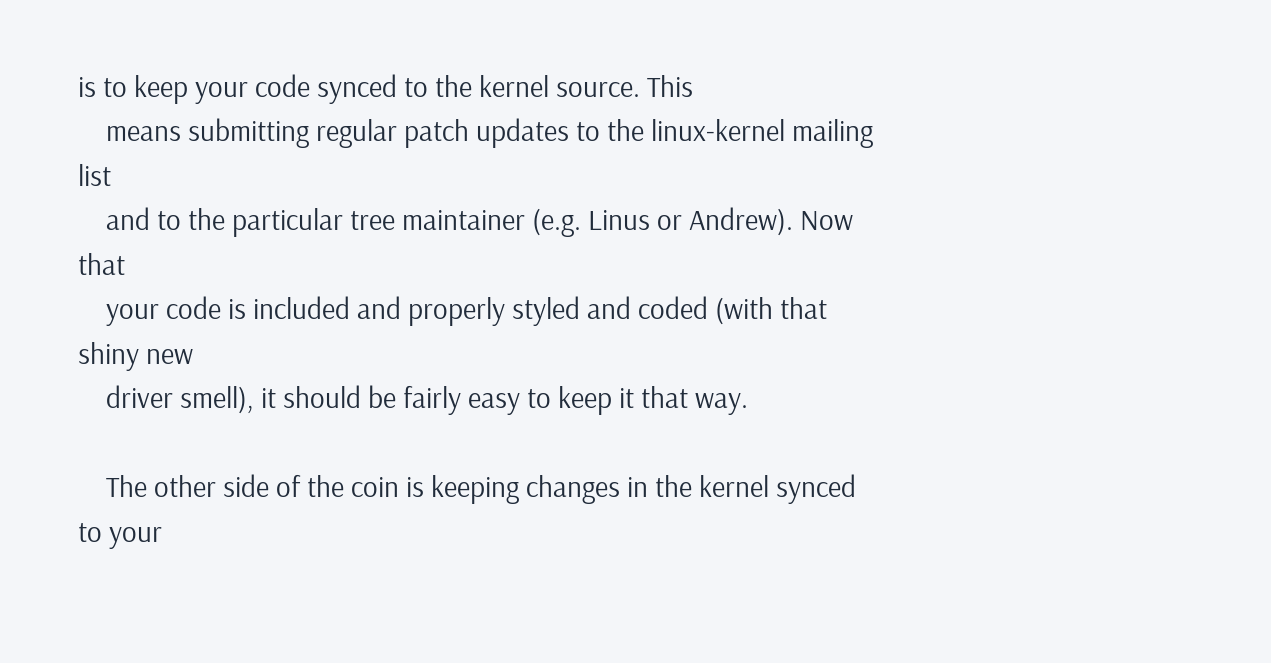is to keep your code synced to the kernel source. This
    means submitting regular patch updates to the linux-kernel mailing list
    and to the particular tree maintainer (e.g. Linus or Andrew). Now that
    your code is included and properly styled and coded (with that shiny new
    driver smell), it should be fairly easy to keep it that way.

    The other side of the coin is keeping changes in the kernel synced to your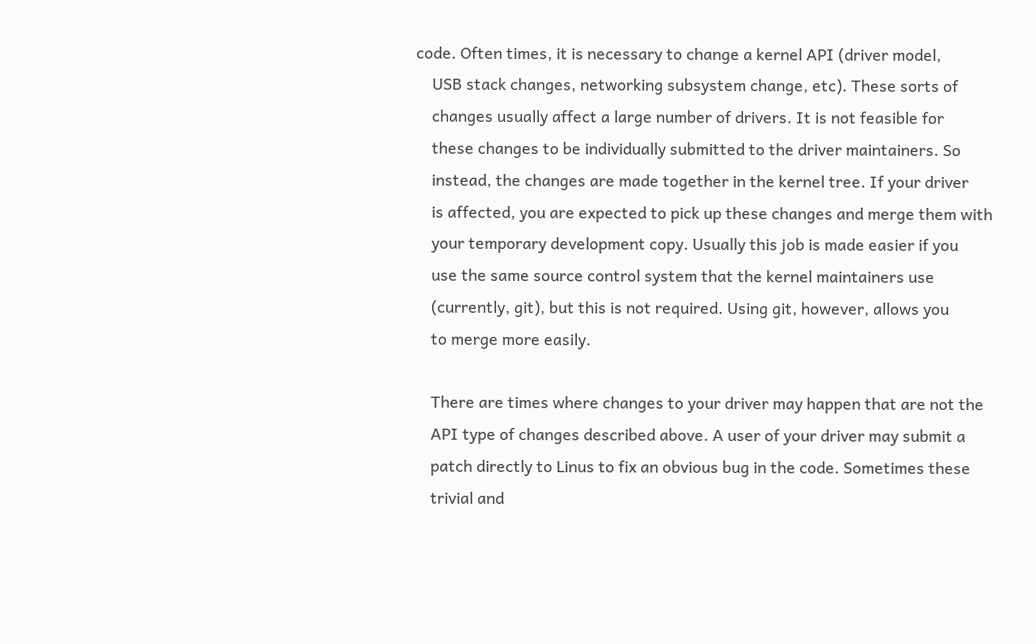code. Often times, it is necessary to change a kernel API (driver model,
    USB stack changes, networking subsystem change, etc). These sorts of
    changes usually affect a large number of drivers. It is not feasible for
    these changes to be individually submitted to the driver maintainers. So
    instead, the changes are made together in the kernel tree. If your driver
    is affected, you are expected to pick up these changes and merge them with
    your temporary development copy. Usually this job is made easier if you
    use the same source control system that the kernel maintainers use
    (currently, git), but this is not required. Using git, however, allows you
    to merge more easily.

    There are times where changes to your driver may happen that are not the
    API type of changes described above. A user of your driver may submit a
    patch directly to Linus to fix an obvious bug in the code. Sometimes these
    trivial and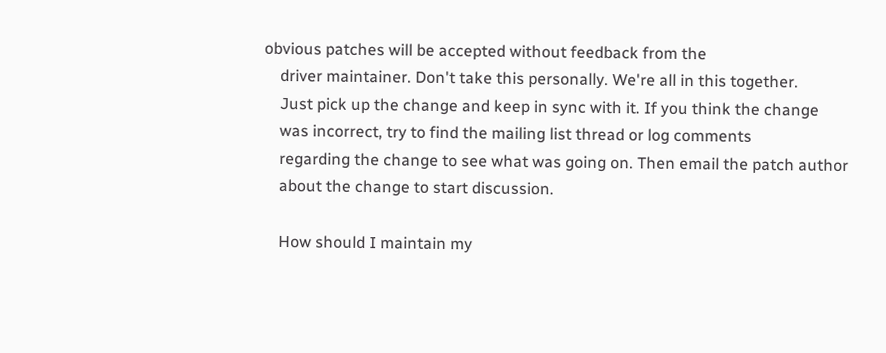obvious patches will be accepted without feedback from the
    driver maintainer. Don't take this personally. We're all in this together.
    Just pick up the change and keep in sync with it. If you think the change
    was incorrect, try to find the mailing list thread or log comments
    regarding the change to see what was going on. Then email the patch author
    about the change to start discussion.

    How should I maintain my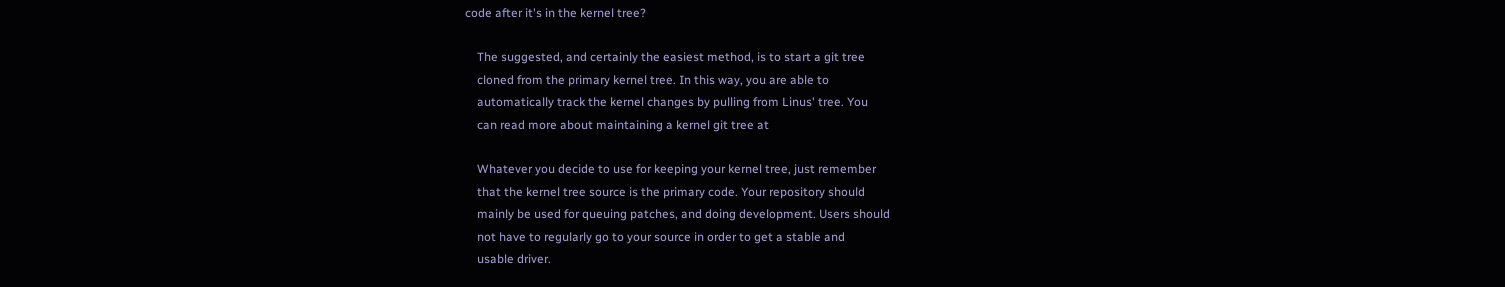code after it's in the kernel tree?

    The suggested, and certainly the easiest method, is to start a git tree
    cloned from the primary kernel tree. In this way, you are able to
    automatically track the kernel changes by pulling from Linus' tree. You
    can read more about maintaining a kernel git tree at

    Whatever you decide to use for keeping your kernel tree, just remember
    that the kernel tree source is the primary code. Your repository should
    mainly be used for queuing patches, and doing development. Users should
    not have to regularly go to your source in order to get a stable and
    usable driver.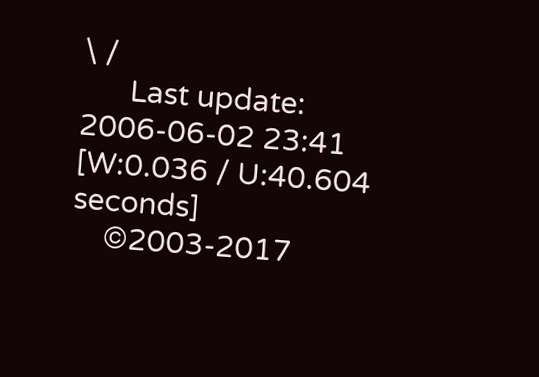\ /
      Last update: 2006-06-02 23:41    [W:0.036 / U:40.604 seconds]
    ©2003-2017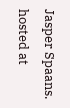Jasper Spaans. hosted at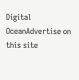Digital OceanAdvertise on this site